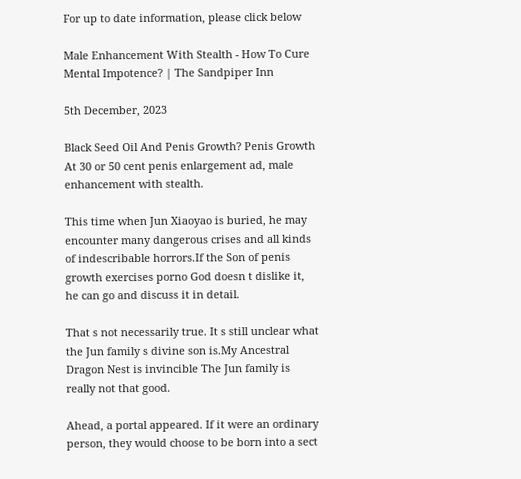For up to date information, please click below

Male Enhancement With Stealth - How To Cure Mental Impotence? | The Sandpiper Inn

5th December, 2023

Black Seed Oil And Penis Growth? Penis Growth At 30 or 50 cent penis enlargement ad, male enhancement with stealth.

This time when Jun Xiaoyao is buried, he may encounter many dangerous crises and all kinds of indescribable horrors.If the Son of penis growth exercises porno God doesn t dislike it, he can go and discuss it in detail.

That s not necessarily true. It s still unclear what the Jun family s divine son is.My Ancestral Dragon Nest is invincible The Jun family is really not that good.

Ahead, a portal appeared. If it were an ordinary person, they would choose to be born into a sect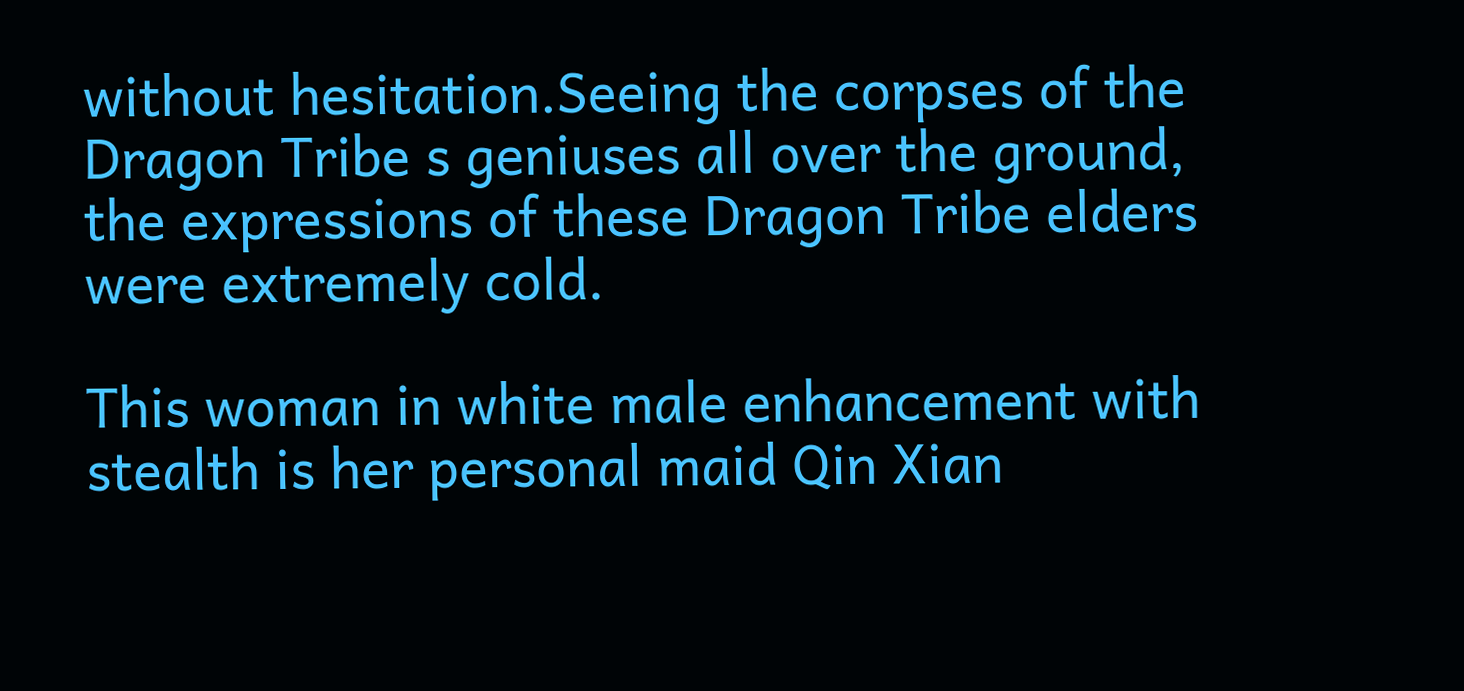without hesitation.Seeing the corpses of the Dragon Tribe s geniuses all over the ground, the expressions of these Dragon Tribe elders were extremely cold.

This woman in white male enhancement with stealth is her personal maid Qin Xian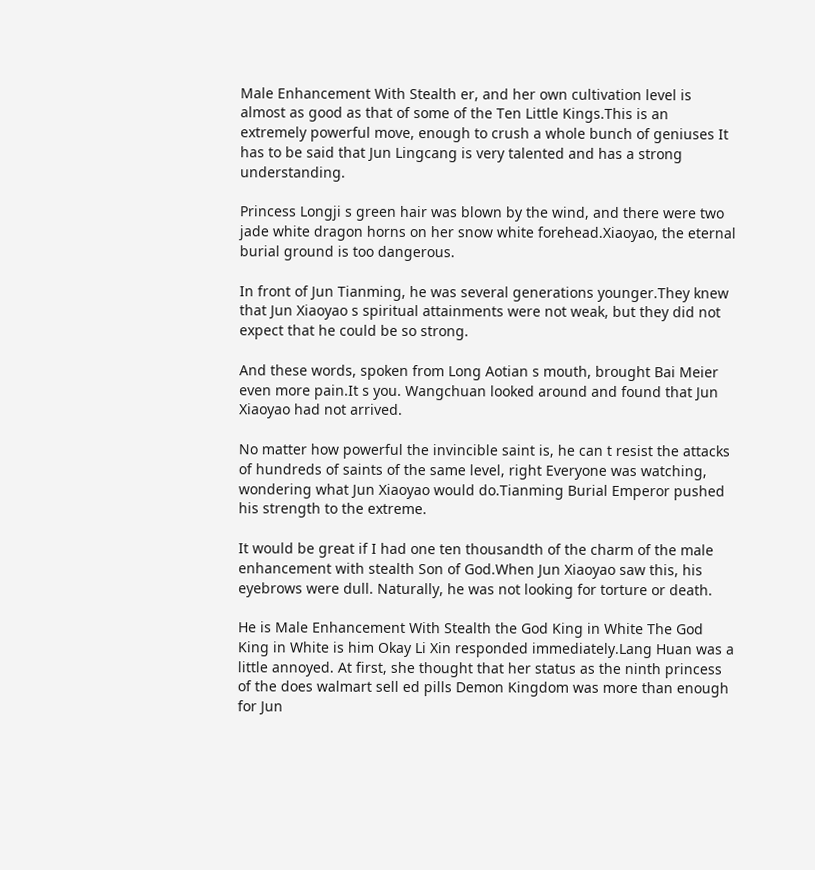Male Enhancement With Stealth er, and her own cultivation level is almost as good as that of some of the Ten Little Kings.This is an extremely powerful move, enough to crush a whole bunch of geniuses It has to be said that Jun Lingcang is very talented and has a strong understanding.

Princess Longji s green hair was blown by the wind, and there were two jade white dragon horns on her snow white forehead.Xiaoyao, the eternal burial ground is too dangerous.

In front of Jun Tianming, he was several generations younger.They knew that Jun Xiaoyao s spiritual attainments were not weak, but they did not expect that he could be so strong.

And these words, spoken from Long Aotian s mouth, brought Bai Meier even more pain.It s you. Wangchuan looked around and found that Jun Xiaoyao had not arrived.

No matter how powerful the invincible saint is, he can t resist the attacks of hundreds of saints of the same level, right Everyone was watching, wondering what Jun Xiaoyao would do.Tianming Burial Emperor pushed his strength to the extreme.

It would be great if I had one ten thousandth of the charm of the male enhancement with stealth Son of God.When Jun Xiaoyao saw this, his eyebrows were dull. Naturally, he was not looking for torture or death.

He is Male Enhancement With Stealth the God King in White The God King in White is him Okay Li Xin responded immediately.Lang Huan was a little annoyed. At first, she thought that her status as the ninth princess of the does walmart sell ed pills Demon Kingdom was more than enough for Jun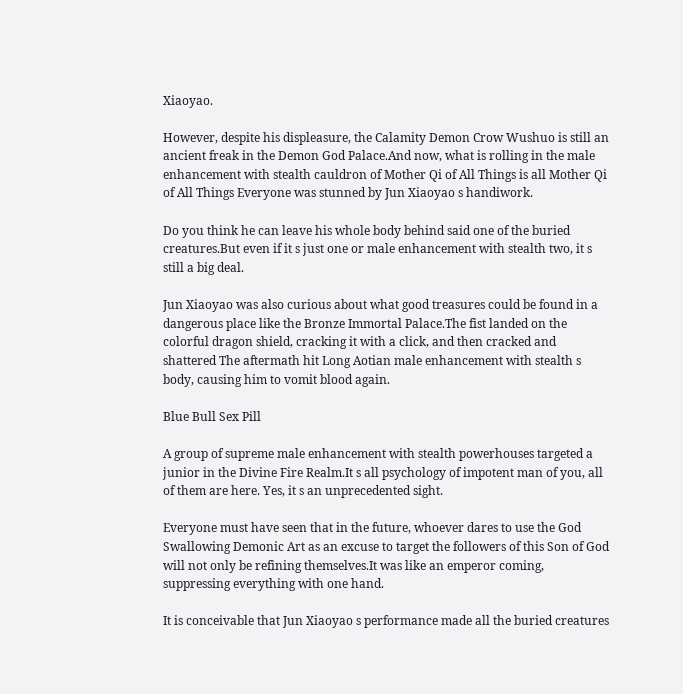Xiaoyao.

However, despite his displeasure, the Calamity Demon Crow Wushuo is still an ancient freak in the Demon God Palace.And now, what is rolling in the male enhancement with stealth cauldron of Mother Qi of All Things is all Mother Qi of All Things Everyone was stunned by Jun Xiaoyao s handiwork.

Do you think he can leave his whole body behind said one of the buried creatures.But even if it s just one or male enhancement with stealth two, it s still a big deal.

Jun Xiaoyao was also curious about what good treasures could be found in a dangerous place like the Bronze Immortal Palace.The fist landed on the colorful dragon shield, cracking it with a click, and then cracked and shattered The aftermath hit Long Aotian male enhancement with stealth s body, causing him to vomit blood again.

Blue Bull Sex Pill

A group of supreme male enhancement with stealth powerhouses targeted a junior in the Divine Fire Realm.It s all psychology of impotent man of you, all of them are here. Yes, it s an unprecedented sight.

Everyone must have seen that in the future, whoever dares to use the God Swallowing Demonic Art as an excuse to target the followers of this Son of God will not only be refining themselves.It was like an emperor coming, suppressing everything with one hand.

It is conceivable that Jun Xiaoyao s performance made all the buried creatures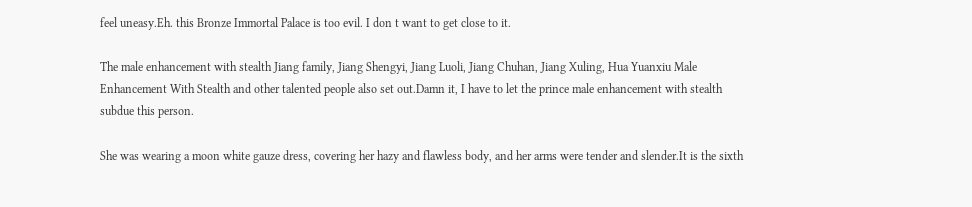feel uneasy.Eh. this Bronze Immortal Palace is too evil. I don t want to get close to it.

The male enhancement with stealth Jiang family, Jiang Shengyi, Jiang Luoli, Jiang Chuhan, Jiang Xuling, Hua Yuanxiu Male Enhancement With Stealth and other talented people also set out.Damn it, I have to let the prince male enhancement with stealth subdue this person.

She was wearing a moon white gauze dress, covering her hazy and flawless body, and her arms were tender and slender.It is the sixth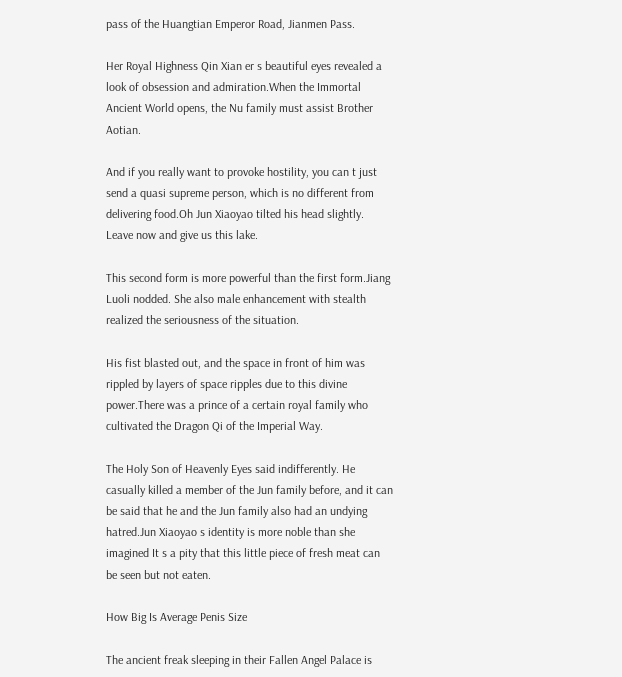pass of the Huangtian Emperor Road, Jianmen Pass.

Her Royal Highness Qin Xian er s beautiful eyes revealed a look of obsession and admiration.When the Immortal Ancient World opens, the Nu family must assist Brother Aotian.

And if you really want to provoke hostility, you can t just send a quasi supreme person, which is no different from delivering food.Oh Jun Xiaoyao tilted his head slightly. Leave now and give us this lake.

This second form is more powerful than the first form.Jiang Luoli nodded. She also male enhancement with stealth realized the seriousness of the situation.

His fist blasted out, and the space in front of him was rippled by layers of space ripples due to this divine power.There was a prince of a certain royal family who cultivated the Dragon Qi of the Imperial Way.

The Holy Son of Heavenly Eyes said indifferently. He casually killed a member of the Jun family before, and it can be said that he and the Jun family also had an undying hatred.Jun Xiaoyao s identity is more noble than she imagined It s a pity that this little piece of fresh meat can be seen but not eaten.

How Big Is Average Penis Size

The ancient freak sleeping in their Fallen Angel Palace is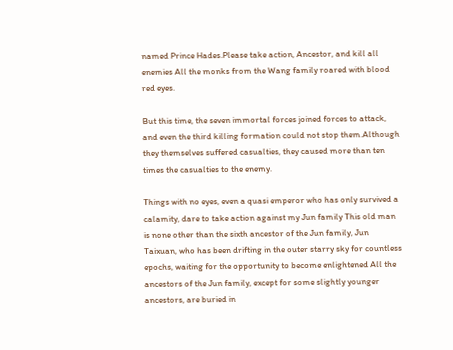named Prince Hades.Please take action, Ancestor, and kill all enemies All the monks from the Wang family roared with blood red eyes.

But this time, the seven immortal forces joined forces to attack, and even the third killing formation could not stop them.Although they themselves suffered casualties, they caused more than ten times the casualties to the enemy.

Things with no eyes, even a quasi emperor who has only survived a calamity, dare to take action against my Jun family This old man is none other than the sixth ancestor of the Jun family, Jun Taixuan, who has been drifting in the outer starry sky for countless epochs, waiting for the opportunity to become enlightened All the ancestors of the Jun family, except for some slightly younger ancestors, are buried in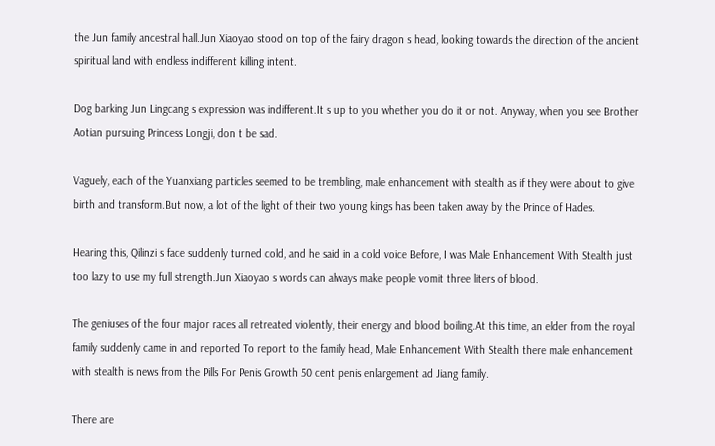the Jun family ancestral hall.Jun Xiaoyao stood on top of the fairy dragon s head, looking towards the direction of the ancient spiritual land with endless indifferent killing intent.

Dog barking Jun Lingcang s expression was indifferent.It s up to you whether you do it or not. Anyway, when you see Brother Aotian pursuing Princess Longji, don t be sad.

Vaguely, each of the Yuanxiang particles seemed to be trembling, male enhancement with stealth as if they were about to give birth and transform.But now, a lot of the light of their two young kings has been taken away by the Prince of Hades.

Hearing this, Qilinzi s face suddenly turned cold, and he said in a cold voice Before, I was Male Enhancement With Stealth just too lazy to use my full strength.Jun Xiaoyao s words can always make people vomit three liters of blood.

The geniuses of the four major races all retreated violently, their energy and blood boiling.At this time, an elder from the royal family suddenly came in and reported To report to the family head, Male Enhancement With Stealth there male enhancement with stealth is news from the Pills For Penis Growth 50 cent penis enlargement ad Jiang family.

There are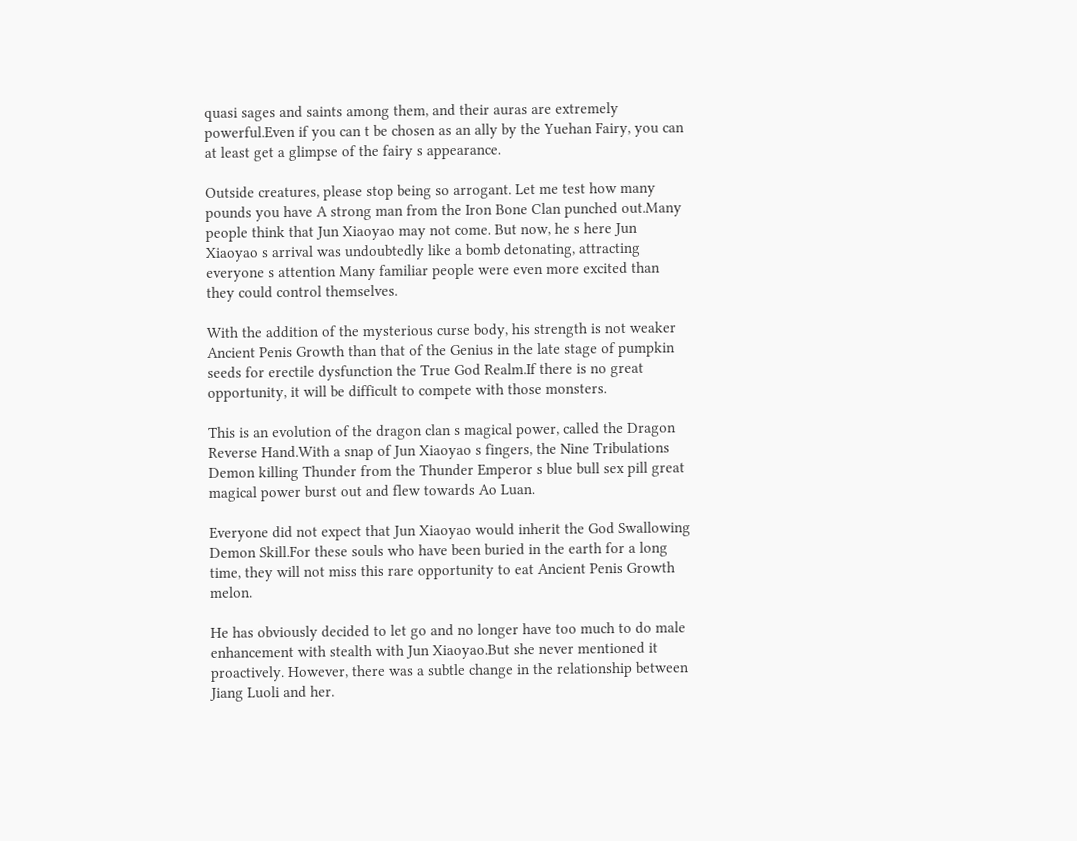quasi sages and saints among them, and their auras are extremely powerful.Even if you can t be chosen as an ally by the Yuehan Fairy, you can at least get a glimpse of the fairy s appearance.

Outside creatures, please stop being so arrogant. Let me test how many pounds you have A strong man from the Iron Bone Clan punched out.Many people think that Jun Xiaoyao may not come. But now, he s here Jun Xiaoyao s arrival was undoubtedly like a bomb detonating, attracting everyone s attention Many familiar people were even more excited than they could control themselves.

With the addition of the mysterious curse body, his strength is not weaker Ancient Penis Growth than that of the Genius in the late stage of pumpkin seeds for erectile dysfunction the True God Realm.If there is no great opportunity, it will be difficult to compete with those monsters.

This is an evolution of the dragon clan s magical power, called the Dragon Reverse Hand.With a snap of Jun Xiaoyao s fingers, the Nine Tribulations Demon killing Thunder from the Thunder Emperor s blue bull sex pill great magical power burst out and flew towards Ao Luan.

Everyone did not expect that Jun Xiaoyao would inherit the God Swallowing Demon Skill.For these souls who have been buried in the earth for a long time, they will not miss this rare opportunity to eat Ancient Penis Growth melon.

He has obviously decided to let go and no longer have too much to do male enhancement with stealth with Jun Xiaoyao.But she never mentioned it proactively. However, there was a subtle change in the relationship between Jiang Luoli and her.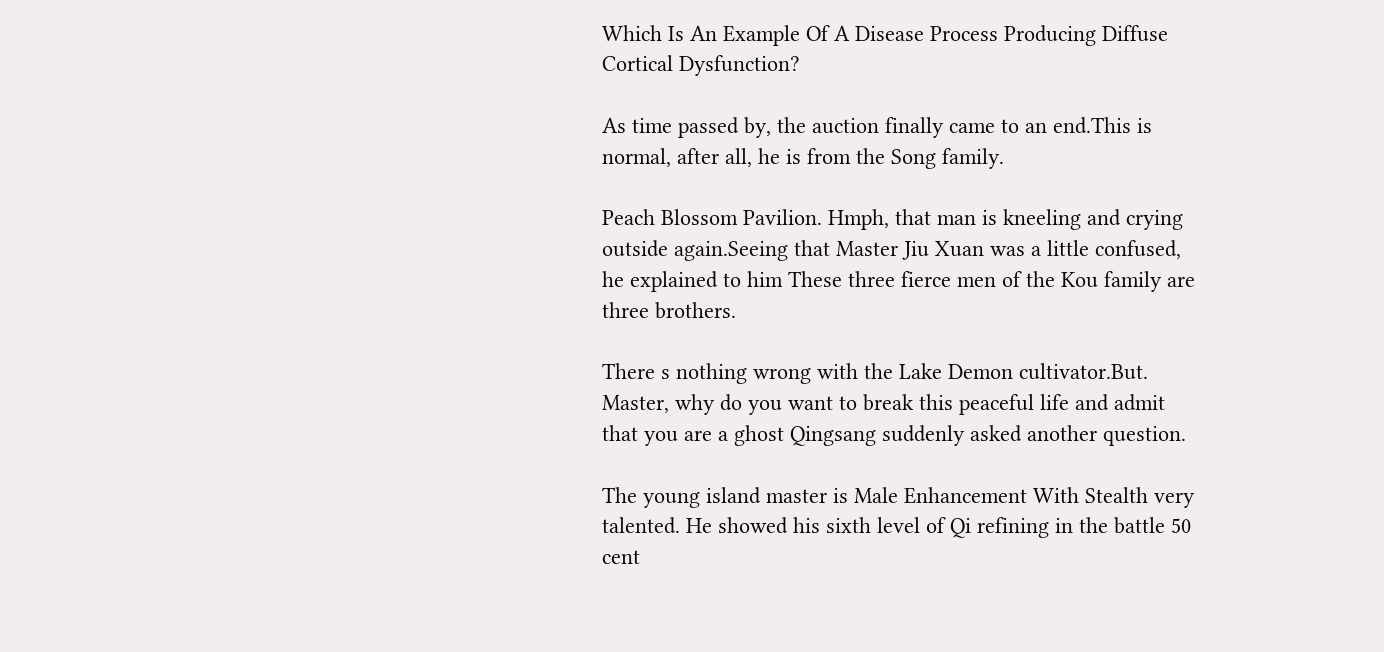Which Is An Example Of A Disease Process Producing Diffuse Cortical Dysfunction?

As time passed by, the auction finally came to an end.This is normal, after all, he is from the Song family.

Peach Blossom Pavilion. Hmph, that man is kneeling and crying outside again.Seeing that Master Jiu Xuan was a little confused, he explained to him These three fierce men of the Kou family are three brothers.

There s nothing wrong with the Lake Demon cultivator.But. Master, why do you want to break this peaceful life and admit that you are a ghost Qingsang suddenly asked another question.

The young island master is Male Enhancement With Stealth very talented. He showed his sixth level of Qi refining in the battle 50 cent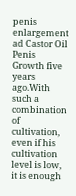penis enlargement ad Castor Oil Penis Growth five years ago.With such a combination of cultivation, even if his cultivation level is low, it is enough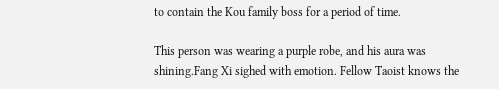to contain the Kou family boss for a period of time.

This person was wearing a purple robe, and his aura was shining.Fang Xi sighed with emotion. Fellow Taoist knows the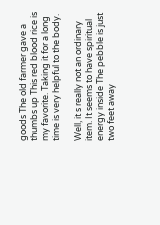goods The old farmer gave a thumbs up This red blood rice is my favorite. Taking it for a long time is very helpful to the body.

Well, it s really not an ordinary item. It seems to have spiritual energy inside The pebble is just two feet away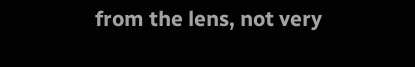from the lens, not very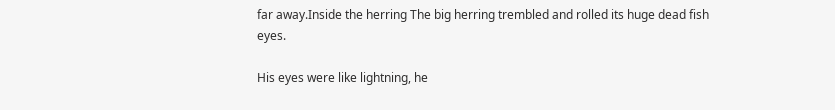far away.Inside the herring The big herring trembled and rolled its huge dead fish eyes.

His eyes were like lightning, he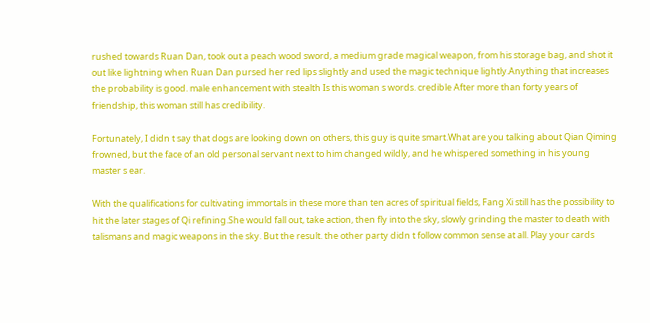rushed towards Ruan Dan, took out a peach wood sword, a medium grade magical weapon, from his storage bag, and shot it out like lightning when Ruan Dan pursed her red lips slightly and used the magic technique lightly.Anything that increases the probability is good. male enhancement with stealth Is this woman s words. credible After more than forty years of friendship, this woman still has credibility.

Fortunately, I didn t say that dogs are looking down on others, this guy is quite smart.What are you talking about Qian Qiming frowned, but the face of an old personal servant next to him changed wildly, and he whispered something in his young master s ear.

With the qualifications for cultivating immortals in these more than ten acres of spiritual fields, Fang Xi still has the possibility to hit the later stages of Qi refining.She would fall out, take action, then fly into the sky, slowly grinding the master to death with talismans and magic weapons in the sky. But the result. the other party didn t follow common sense at all. Play your cards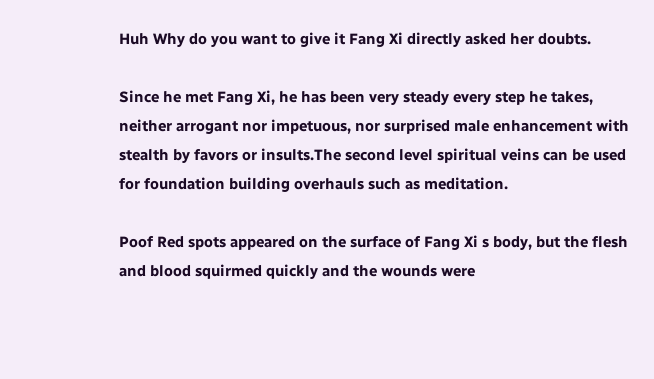Huh Why do you want to give it Fang Xi directly asked her doubts.

Since he met Fang Xi, he has been very steady every step he takes, neither arrogant nor impetuous, nor surprised male enhancement with stealth by favors or insults.The second level spiritual veins can be used for foundation building overhauls such as meditation.

Poof Red spots appeared on the surface of Fang Xi s body, but the flesh and blood squirmed quickly and the wounds were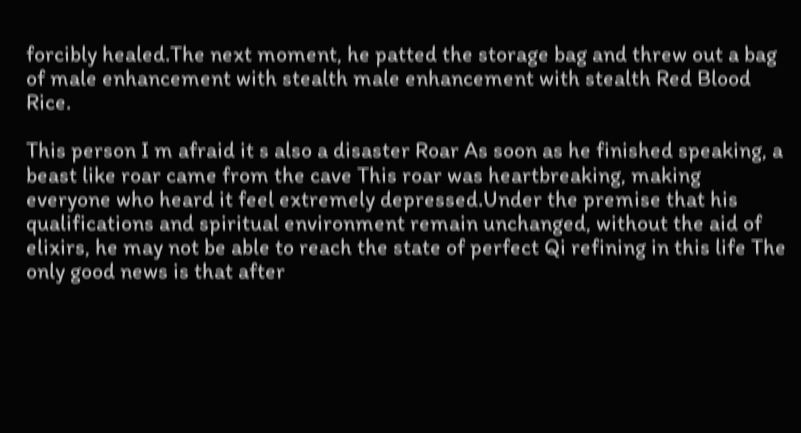forcibly healed.The next moment, he patted the storage bag and threw out a bag of male enhancement with stealth male enhancement with stealth Red Blood Rice.

This person I m afraid it s also a disaster Roar As soon as he finished speaking, a beast like roar came from the cave This roar was heartbreaking, making everyone who heard it feel extremely depressed.Under the premise that his qualifications and spiritual environment remain unchanged, without the aid of elixirs, he may not be able to reach the state of perfect Qi refining in this life The only good news is that after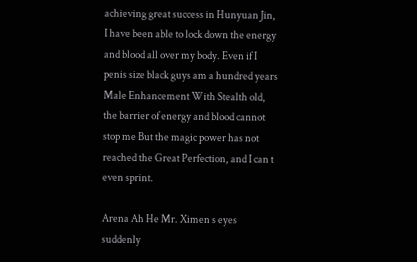achieving great success in Hunyuan Jin, I have been able to lock down the energy and blood all over my body. Even if I penis size black guys am a hundred years Male Enhancement With Stealth old, the barrier of energy and blood cannot stop me But the magic power has not reached the Great Perfection, and I can t even sprint.

Arena Ah He Mr. Ximen s eyes suddenly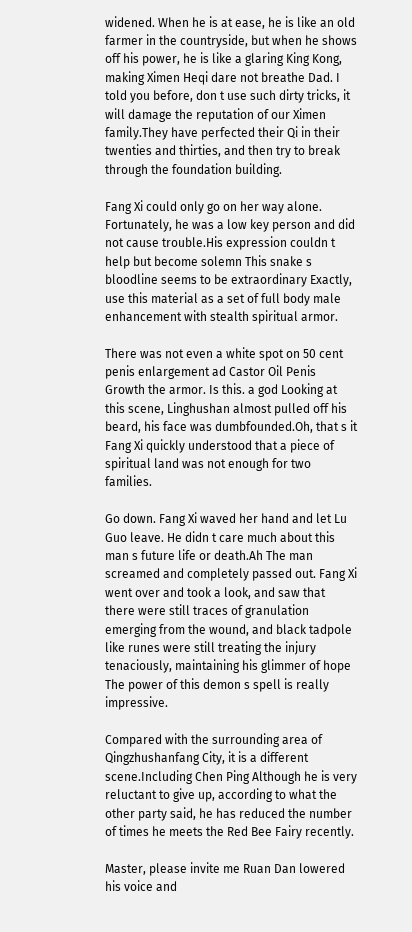widened. When he is at ease, he is like an old farmer in the countryside, but when he shows off his power, he is like a glaring King Kong, making Ximen Heqi dare not breathe Dad. I told you before, don t use such dirty tricks, it will damage the reputation of our Ximen family.They have perfected their Qi in their twenties and thirties, and then try to break through the foundation building.

Fang Xi could only go on her way alone. Fortunately, he was a low key person and did not cause trouble.His expression couldn t help but become solemn This snake s bloodline seems to be extraordinary Exactly, use this material as a set of full body male enhancement with stealth spiritual armor.

There was not even a white spot on 50 cent penis enlargement ad Castor Oil Penis Growth the armor. Is this. a god Looking at this scene, Linghushan almost pulled off his beard, his face was dumbfounded.Oh, that s it Fang Xi quickly understood that a piece of spiritual land was not enough for two families.

Go down. Fang Xi waved her hand and let Lu Guo leave. He didn t care much about this man s future life or death.Ah The man screamed and completely passed out. Fang Xi went over and took a look, and saw that there were still traces of granulation emerging from the wound, and black tadpole like runes were still treating the injury tenaciously, maintaining his glimmer of hope The power of this demon s spell is really impressive.

Compared with the surrounding area of Qingzhushanfang City, it is a different scene.Including Chen Ping Although he is very reluctant to give up, according to what the other party said, he has reduced the number of times he meets the Red Bee Fairy recently.

Master, please invite me Ruan Dan lowered his voice and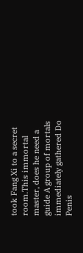took Fang Xi to a secret room.This immortal master, does he need a guide A group of mortals immediately gathered Do Penis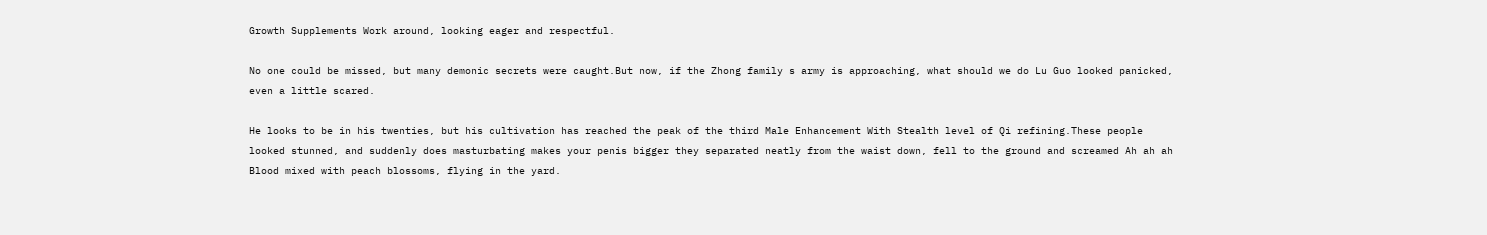Growth Supplements Work around, looking eager and respectful.

No one could be missed, but many demonic secrets were caught.But now, if the Zhong family s army is approaching, what should we do Lu Guo looked panicked, even a little scared.

He looks to be in his twenties, but his cultivation has reached the peak of the third Male Enhancement With Stealth level of Qi refining.These people looked stunned, and suddenly does masturbating makes your penis bigger they separated neatly from the waist down, fell to the ground and screamed Ah ah ah Blood mixed with peach blossoms, flying in the yard.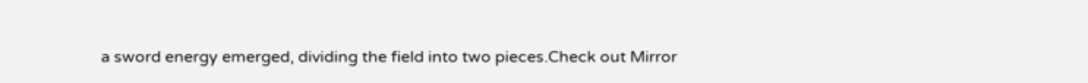a sword energy emerged, dividing the field into two pieces.Check out Mirror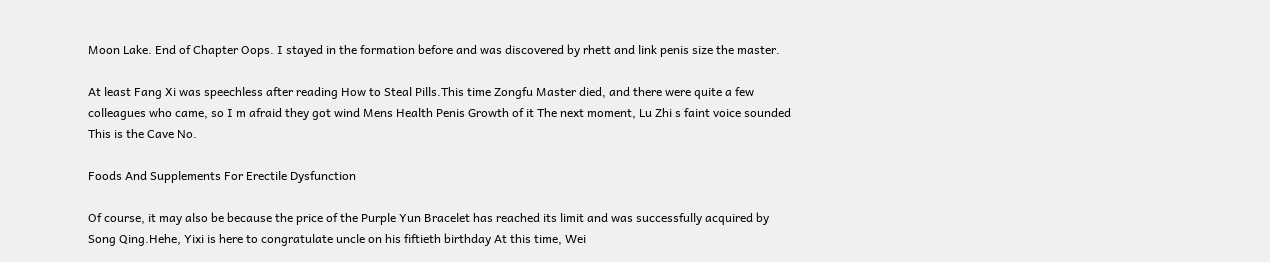Moon Lake. End of Chapter Oops. I stayed in the formation before and was discovered by rhett and link penis size the master.

At least Fang Xi was speechless after reading How to Steal Pills.This time Zongfu Master died, and there were quite a few colleagues who came, so I m afraid they got wind Mens Health Penis Growth of it The next moment, Lu Zhi s faint voice sounded This is the Cave No.

Foods And Supplements For Erectile Dysfunction

Of course, it may also be because the price of the Purple Yun Bracelet has reached its limit and was successfully acquired by Song Qing.Hehe, Yixi is here to congratulate uncle on his fiftieth birthday At this time, Wei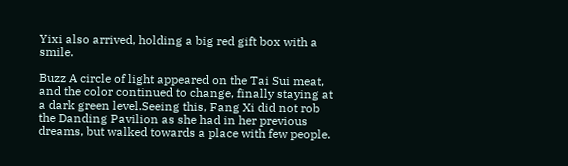Yixi also arrived, holding a big red gift box with a smile.

Buzz A circle of light appeared on the Tai Sui meat, and the color continued to change, finally staying at a dark green level.Seeing this, Fang Xi did not rob the Danding Pavilion as she had in her previous dreams, but walked towards a place with few people.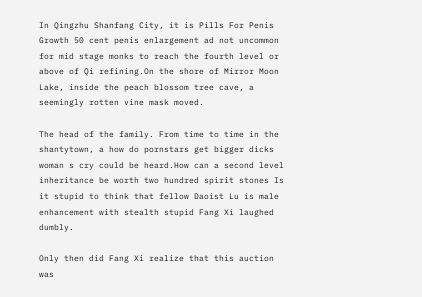In Qingzhu Shanfang City, it is Pills For Penis Growth 50 cent penis enlargement ad not uncommon for mid stage monks to reach the fourth level or above of Qi refining.On the shore of Mirror Moon Lake, inside the peach blossom tree cave, a seemingly rotten vine mask moved.

The head of the family. From time to time in the shantytown, a how do pornstars get bigger dicks woman s cry could be heard.How can a second level inheritance be worth two hundred spirit stones Is it stupid to think that fellow Daoist Lu is male enhancement with stealth stupid Fang Xi laughed dumbly.

Only then did Fang Xi realize that this auction was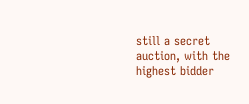still a secret auction, with the highest bidder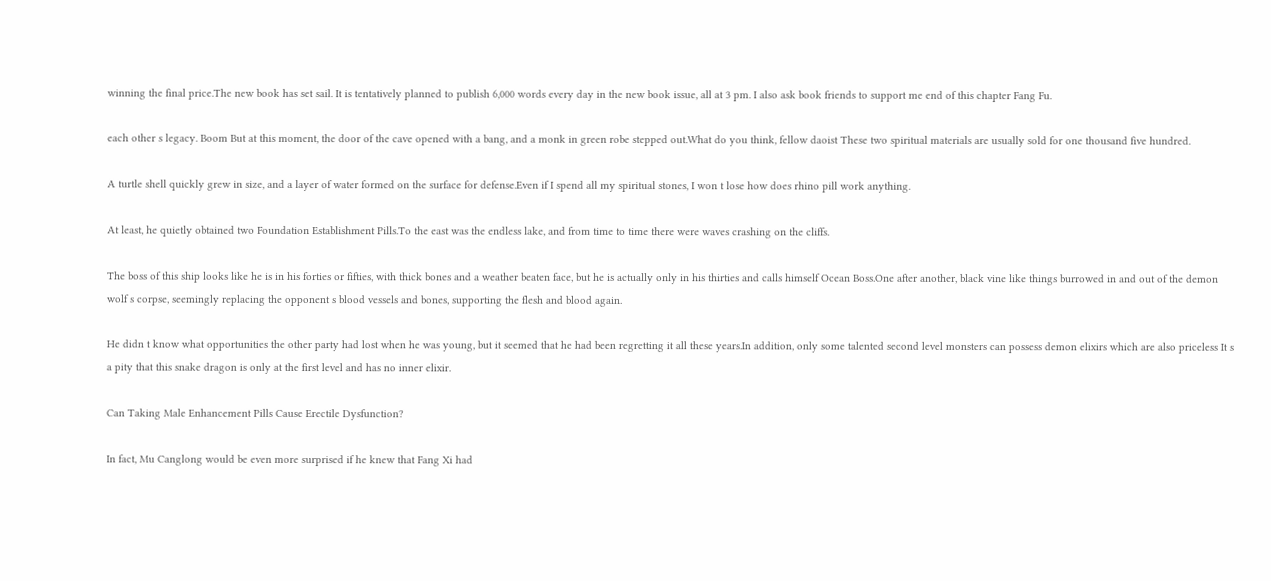winning the final price.The new book has set sail. It is tentatively planned to publish 6,000 words every day in the new book issue, all at 3 pm. I also ask book friends to support me end of this chapter Fang Fu.

each other s legacy. Boom But at this moment, the door of the cave opened with a bang, and a monk in green robe stepped out.What do you think, fellow daoist These two spiritual materials are usually sold for one thousand five hundred.

A turtle shell quickly grew in size, and a layer of water formed on the surface for defense.Even if I spend all my spiritual stones, I won t lose how does rhino pill work anything.

At least, he quietly obtained two Foundation Establishment Pills.To the east was the endless lake, and from time to time there were waves crashing on the cliffs.

The boss of this ship looks like he is in his forties or fifties, with thick bones and a weather beaten face, but he is actually only in his thirties and calls himself Ocean Boss.One after another, black vine like things burrowed in and out of the demon wolf s corpse, seemingly replacing the opponent s blood vessels and bones, supporting the flesh and blood again.

He didn t know what opportunities the other party had lost when he was young, but it seemed that he had been regretting it all these years.In addition, only some talented second level monsters can possess demon elixirs which are also priceless It s a pity that this snake dragon is only at the first level and has no inner elixir.

Can Taking Male Enhancement Pills Cause Erectile Dysfunction?

In fact, Mu Canglong would be even more surprised if he knew that Fang Xi had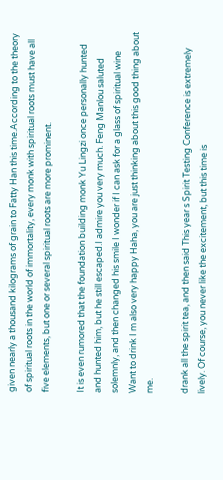given nearly a thousand kilograms of grain to Fatty Han this time.According to the theory of spiritual roots in the world of immortality, every monk with spiritual roots must have all five elements, but one or several spiritual roots are more prominent.

It is even rumored that the foundation building monk Yu Lingzi once personally hunted and hunted him, but he still escaped.I admire you very much. Feng Manlou saluted solemnly, and then changed his smile I wonder if I can ask for a glass of spiritual wine Want to drink I m also very happy Haha, you are just thinking about this good thing about me.

drank all the spirit tea, and then said This year s Spirit Testing Conference is extremely lively. Of course, you never like the excitement, but this time is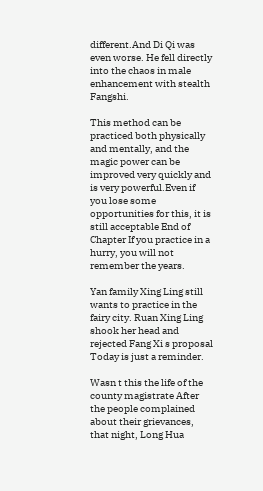different.And Di Qi was even worse. He fell directly into the chaos in male enhancement with stealth Fangshi.

This method can be practiced both physically and mentally, and the magic power can be improved very quickly and is very powerful.Even if you lose some opportunities for this, it is still acceptable End of Chapter If you practice in a hurry, you will not remember the years.

Yan family Xing Ling still wants to practice in the fairy city. Ruan Xing Ling shook her head and rejected Fang Xi s proposal Today is just a reminder.

Wasn t this the life of the county magistrate After the people complained about their grievances, that night, Long Hua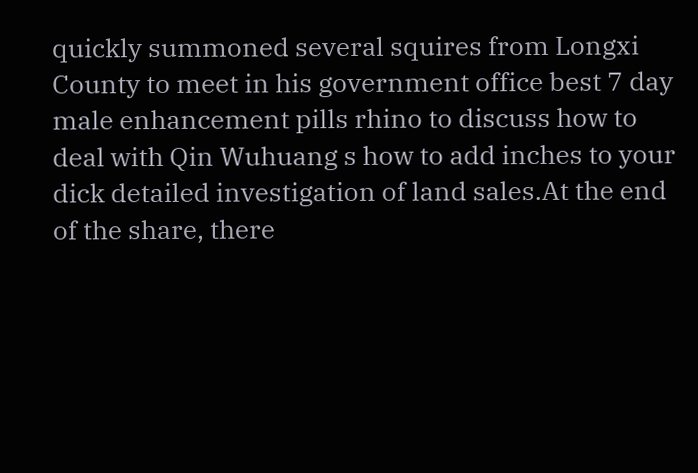quickly summoned several squires from Longxi County to meet in his government office best 7 day male enhancement pills rhino to discuss how to deal with Qin Wuhuang s how to add inches to your dick detailed investigation of land sales.At the end of the share, there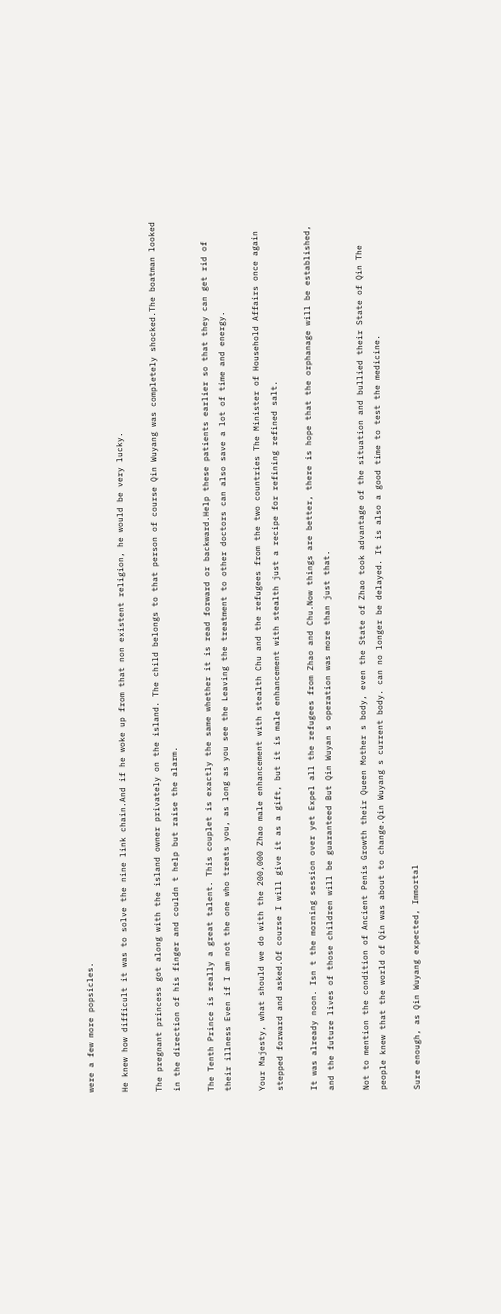were a few more popsicles.

He knew how difficult it was to solve the nine link chain.And if he woke up from that non existent religion, he would be very lucky.

The pregnant princess got along with the island owner privately on the island. The child belongs to that person of course Qin Wuyang was completely shocked.The boatman looked in the direction of his finger and couldn t help but raise the alarm.

The Tenth Prince is really a great talent. This couplet is exactly the same whether it is read forward or backward.Help these patients earlier so that they can get rid of their illness Even if I am not the one who treats you, as long as you see the Leaving the treatment to other doctors can also save a lot of time and energy.

Your Majesty, what should we do with the 200,000 Zhao male enhancement with stealth Chu and the refugees from the two countries The Minister of Household Affairs once again stepped forward and asked.Of course I will give it as a gift, but it is male enhancement with stealth just a recipe for refining refined salt.

It was already noon. Isn t the morning session over yet Expel all the refugees from Zhao and Chu.Now things are better, there is hope that the orphanage will be established, and the future lives of those children will be guaranteed But Qin Wuyan s operation was more than just that.

Not to mention the condition of Ancient Penis Growth their Queen Mother s body, even the State of Zhao took advantage of the situation and bullied their State of Qin The people knew that the world of Qin was about to change.Qin Wuyang s current body. can no longer be delayed. It is also a good time to test the medicine.

Sure enough, as Qin Wuyang expected, Immortal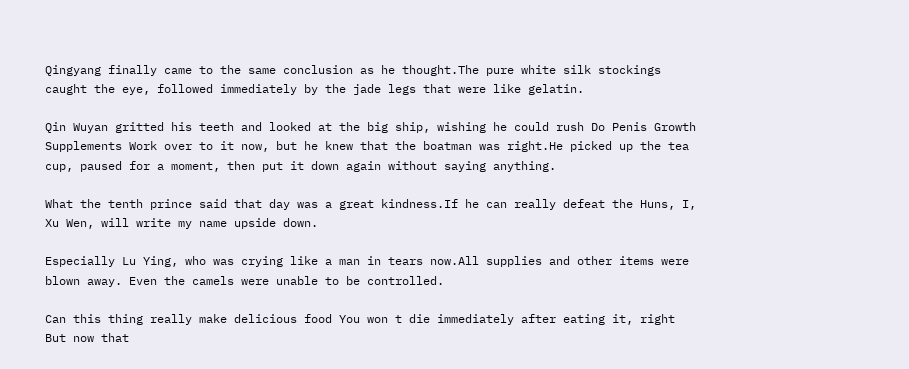Qingyang finally came to the same conclusion as he thought.The pure white silk stockings caught the eye, followed immediately by the jade legs that were like gelatin.

Qin Wuyan gritted his teeth and looked at the big ship, wishing he could rush Do Penis Growth Supplements Work over to it now, but he knew that the boatman was right.He picked up the tea cup, paused for a moment, then put it down again without saying anything.

What the tenth prince said that day was a great kindness.If he can really defeat the Huns, I, Xu Wen, will write my name upside down.

Especially Lu Ying, who was crying like a man in tears now.All supplies and other items were blown away. Even the camels were unable to be controlled.

Can this thing really make delicious food You won t die immediately after eating it, right But now that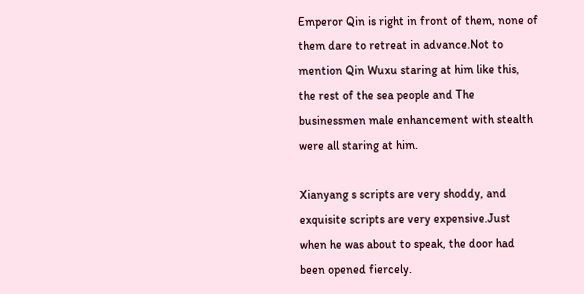Emperor Qin is right in front of them, none of them dare to retreat in advance.Not to mention Qin Wuxu staring at him like this, the rest of the sea people and The businessmen male enhancement with stealth were all staring at him.

Xianyang s scripts are very shoddy, and exquisite scripts are very expensive.Just when he was about to speak, the door had been opened fiercely.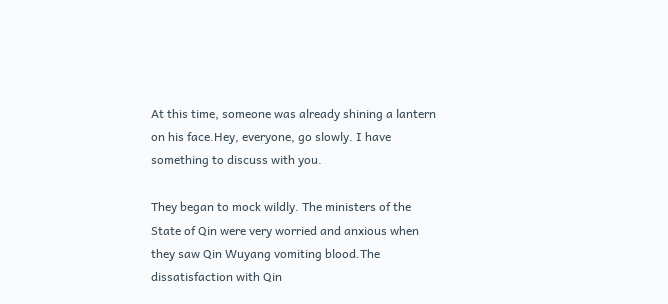At this time, someone was already shining a lantern on his face.Hey, everyone, go slowly. I have something to discuss with you.

They began to mock wildly. The ministers of the State of Qin were very worried and anxious when they saw Qin Wuyang vomiting blood.The dissatisfaction with Qin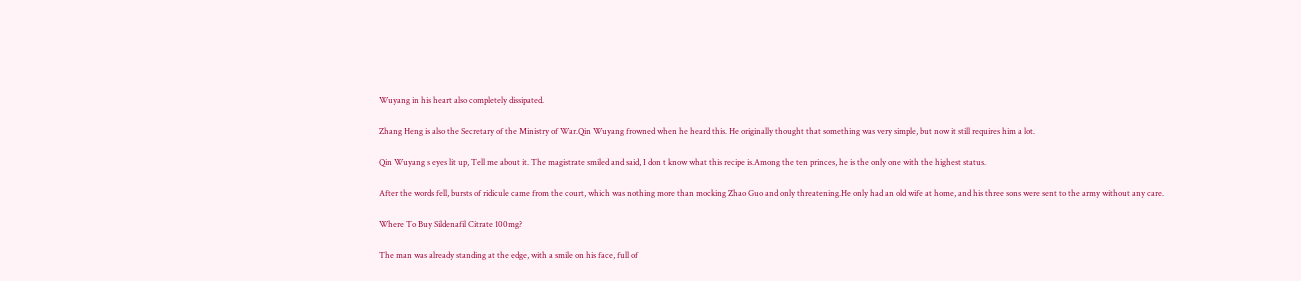Wuyang in his heart also completely dissipated.

Zhang Heng is also the Secretary of the Ministry of War.Qin Wuyang frowned when he heard this. He originally thought that something was very simple, but now it still requires him a lot.

Qin Wuyang s eyes lit up, Tell me about it. The magistrate smiled and said, I don t know what this recipe is.Among the ten princes, he is the only one with the highest status.

After the words fell, bursts of ridicule came from the court, which was nothing more than mocking Zhao Guo and only threatening.He only had an old wife at home, and his three sons were sent to the army without any care.

Where To Buy Sildenafil Citrate 100mg?

The man was already standing at the edge, with a smile on his face, full of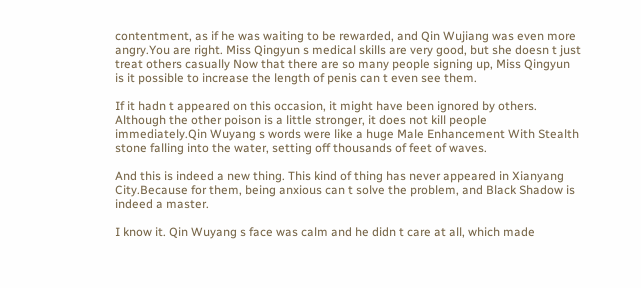contentment, as if he was waiting to be rewarded, and Qin Wujiang was even more angry.You are right. Miss Qingyun s medical skills are very good, but she doesn t just treat others casually Now that there are so many people signing up, Miss Qingyun is it possible to increase the length of penis can t even see them.

If it hadn t appeared on this occasion, it might have been ignored by others. Although the other poison is a little stronger, it does not kill people immediately.Qin Wuyang s words were like a huge Male Enhancement With Stealth stone falling into the water, setting off thousands of feet of waves.

And this is indeed a new thing. This kind of thing has never appeared in Xianyang City.Because for them, being anxious can t solve the problem, and Black Shadow is indeed a master.

I know it. Qin Wuyang s face was calm and he didn t care at all, which made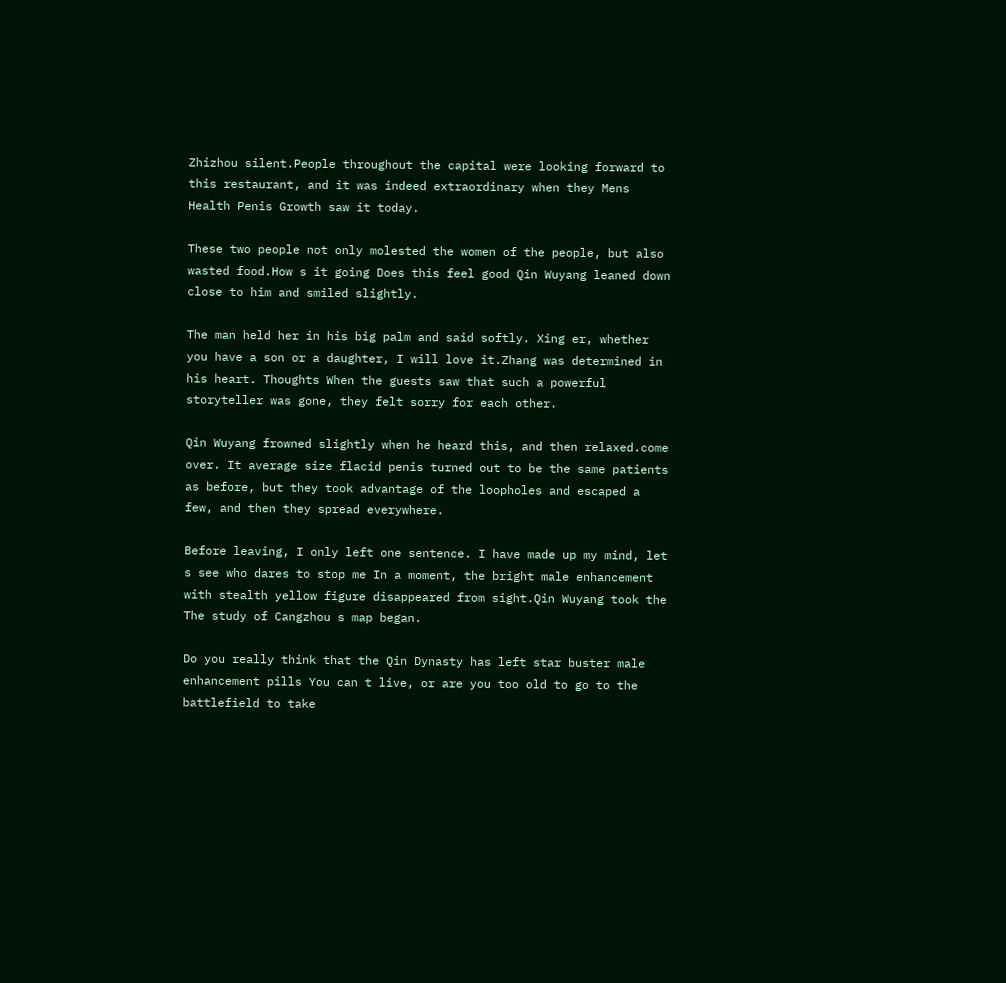Zhizhou silent.People throughout the capital were looking forward to this restaurant, and it was indeed extraordinary when they Mens Health Penis Growth saw it today.

These two people not only molested the women of the people, but also wasted food.How s it going Does this feel good Qin Wuyang leaned down close to him and smiled slightly.

The man held her in his big palm and said softly. Xing er, whether you have a son or a daughter, I will love it.Zhang was determined in his heart. Thoughts When the guests saw that such a powerful storyteller was gone, they felt sorry for each other.

Qin Wuyang frowned slightly when he heard this, and then relaxed.come over. It average size flacid penis turned out to be the same patients as before, but they took advantage of the loopholes and escaped a few, and then they spread everywhere.

Before leaving, I only left one sentence. I have made up my mind, let s see who dares to stop me In a moment, the bright male enhancement with stealth yellow figure disappeared from sight.Qin Wuyang took the The study of Cangzhou s map began.

Do you really think that the Qin Dynasty has left star buster male enhancement pills You can t live, or are you too old to go to the battlefield to take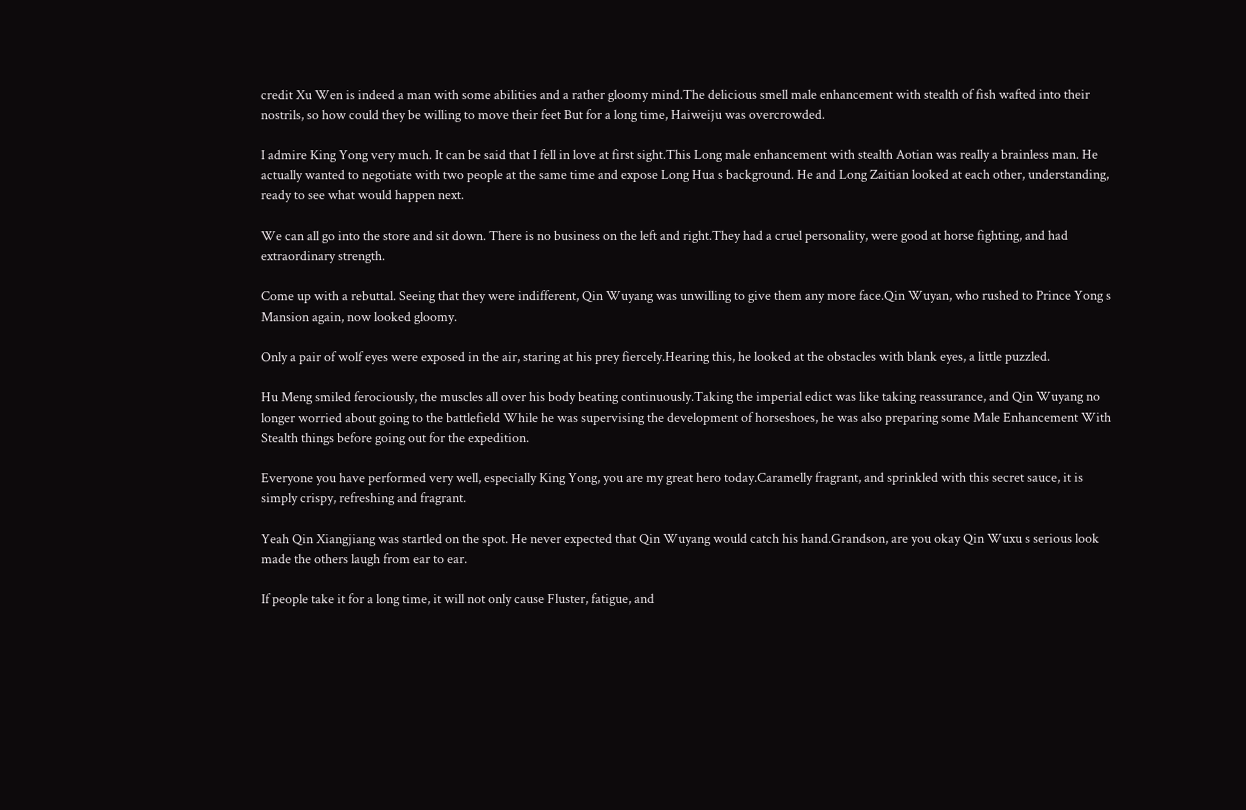credit Xu Wen is indeed a man with some abilities and a rather gloomy mind.The delicious smell male enhancement with stealth of fish wafted into their nostrils, so how could they be willing to move their feet But for a long time, Haiweiju was overcrowded.

I admire King Yong very much. It can be said that I fell in love at first sight.This Long male enhancement with stealth Aotian was really a brainless man. He actually wanted to negotiate with two people at the same time and expose Long Hua s background. He and Long Zaitian looked at each other, understanding, ready to see what would happen next.

We can all go into the store and sit down. There is no business on the left and right.They had a cruel personality, were good at horse fighting, and had extraordinary strength.

Come up with a rebuttal. Seeing that they were indifferent, Qin Wuyang was unwilling to give them any more face.Qin Wuyan, who rushed to Prince Yong s Mansion again, now looked gloomy.

Only a pair of wolf eyes were exposed in the air, staring at his prey fiercely.Hearing this, he looked at the obstacles with blank eyes, a little puzzled.

Hu Meng smiled ferociously, the muscles all over his body beating continuously.Taking the imperial edict was like taking reassurance, and Qin Wuyang no longer worried about going to the battlefield While he was supervising the development of horseshoes, he was also preparing some Male Enhancement With Stealth things before going out for the expedition.

Everyone you have performed very well, especially King Yong, you are my great hero today.Caramelly fragrant, and sprinkled with this secret sauce, it is simply crispy, refreshing and fragrant.

Yeah Qin Xiangjiang was startled on the spot. He never expected that Qin Wuyang would catch his hand.Grandson, are you okay Qin Wuxu s serious look made the others laugh from ear to ear.

If people take it for a long time, it will not only cause Fluster, fatigue, and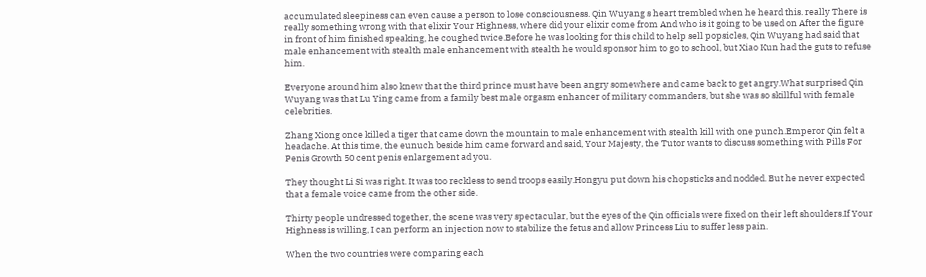accumulated sleepiness can even cause a person to lose consciousness. Qin Wuyang s heart trembled when he heard this. really There is really something wrong with that elixir Your Highness, where did your elixir come from And who is it going to be used on After the figure in front of him finished speaking, he coughed twice.Before he was looking for this child to help sell popsicles, Qin Wuyang had said that male enhancement with stealth male enhancement with stealth he would sponsor him to go to school, but Xiao Kun had the guts to refuse him.

Everyone around him also knew that the third prince must have been angry somewhere and came back to get angry.What surprised Qin Wuyang was that Lu Ying came from a family best male orgasm enhancer of military commanders, but she was so skillful with female celebrities.

Zhang Xiong once killed a tiger that came down the mountain to male enhancement with stealth kill with one punch.Emperor Qin felt a headache. At this time, the eunuch beside him came forward and said, Your Majesty, the Tutor wants to discuss something with Pills For Penis Growth 50 cent penis enlargement ad you.

They thought Li Si was right. It was too reckless to send troops easily.Hongyu put down his chopsticks and nodded. But he never expected that a female voice came from the other side.

Thirty people undressed together, the scene was very spectacular, but the eyes of the Qin officials were fixed on their left shoulders.If Your Highness is willing, I can perform an injection now to stabilize the fetus and allow Princess Liu to suffer less pain.

When the two countries were comparing each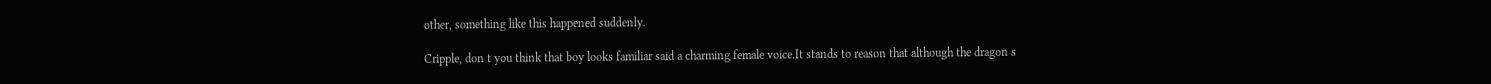other, something like this happened suddenly.

Cripple, don t you think that boy looks familiar said a charming female voice.It stands to reason that although the dragon s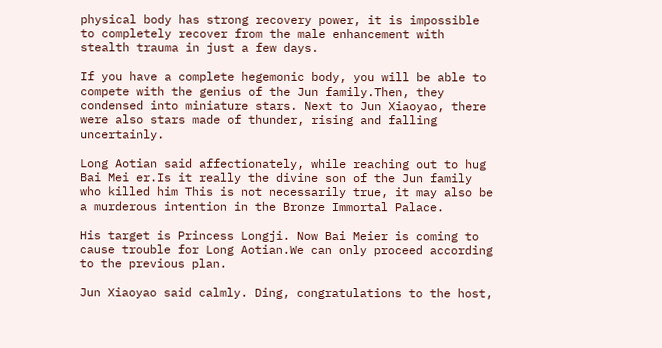physical body has strong recovery power, it is impossible to completely recover from the male enhancement with stealth trauma in just a few days.

If you have a complete hegemonic body, you will be able to compete with the genius of the Jun family.Then, they condensed into miniature stars. Next to Jun Xiaoyao, there were also stars made of thunder, rising and falling uncertainly.

Long Aotian said affectionately, while reaching out to hug Bai Mei er.Is it really the divine son of the Jun family who killed him This is not necessarily true, it may also be a murderous intention in the Bronze Immortal Palace.

His target is Princess Longji. Now Bai Meier is coming to cause trouble for Long Aotian.We can only proceed according to the previous plan.

Jun Xiaoyao said calmly. Ding, congratulations to the host,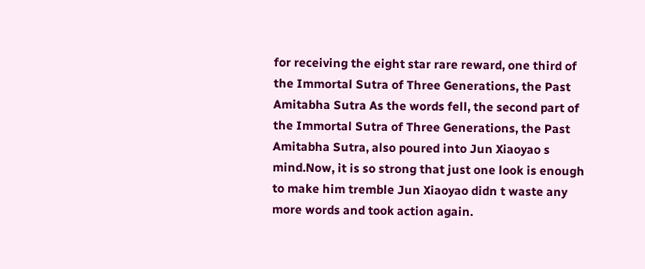for receiving the eight star rare reward, one third of the Immortal Sutra of Three Generations, the Past Amitabha Sutra As the words fell, the second part of the Immortal Sutra of Three Generations, the Past Amitabha Sutra, also poured into Jun Xiaoyao s mind.Now, it is so strong that just one look is enough to make him tremble Jun Xiaoyao didn t waste any more words and took action again.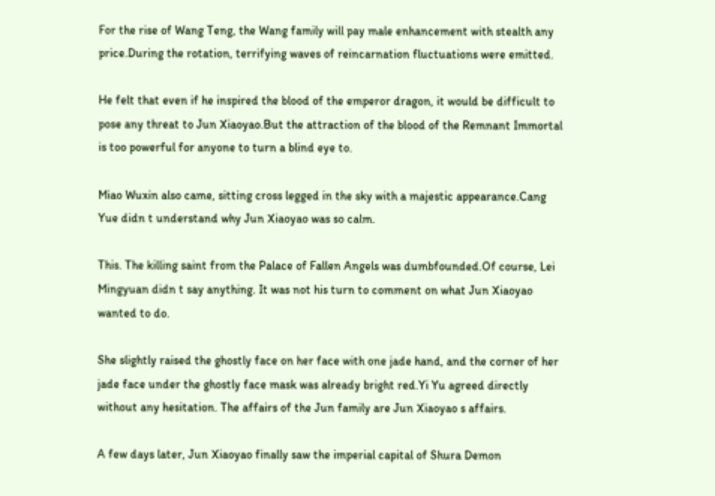For the rise of Wang Teng, the Wang family will pay male enhancement with stealth any price.During the rotation, terrifying waves of reincarnation fluctuations were emitted.

He felt that even if he inspired the blood of the emperor dragon, it would be difficult to pose any threat to Jun Xiaoyao.But the attraction of the blood of the Remnant Immortal is too powerful for anyone to turn a blind eye to.

Miao Wuxin also came, sitting cross legged in the sky with a majestic appearance.Cang Yue didn t understand why Jun Xiaoyao was so calm.

This. The killing saint from the Palace of Fallen Angels was dumbfounded.Of course, Lei Mingyuan didn t say anything. It was not his turn to comment on what Jun Xiaoyao wanted to do.

She slightly raised the ghostly face on her face with one jade hand, and the corner of her jade face under the ghostly face mask was already bright red.Yi Yu agreed directly without any hesitation. The affairs of the Jun family are Jun Xiaoyao s affairs.

A few days later, Jun Xiaoyao finally saw the imperial capital of Shura Demon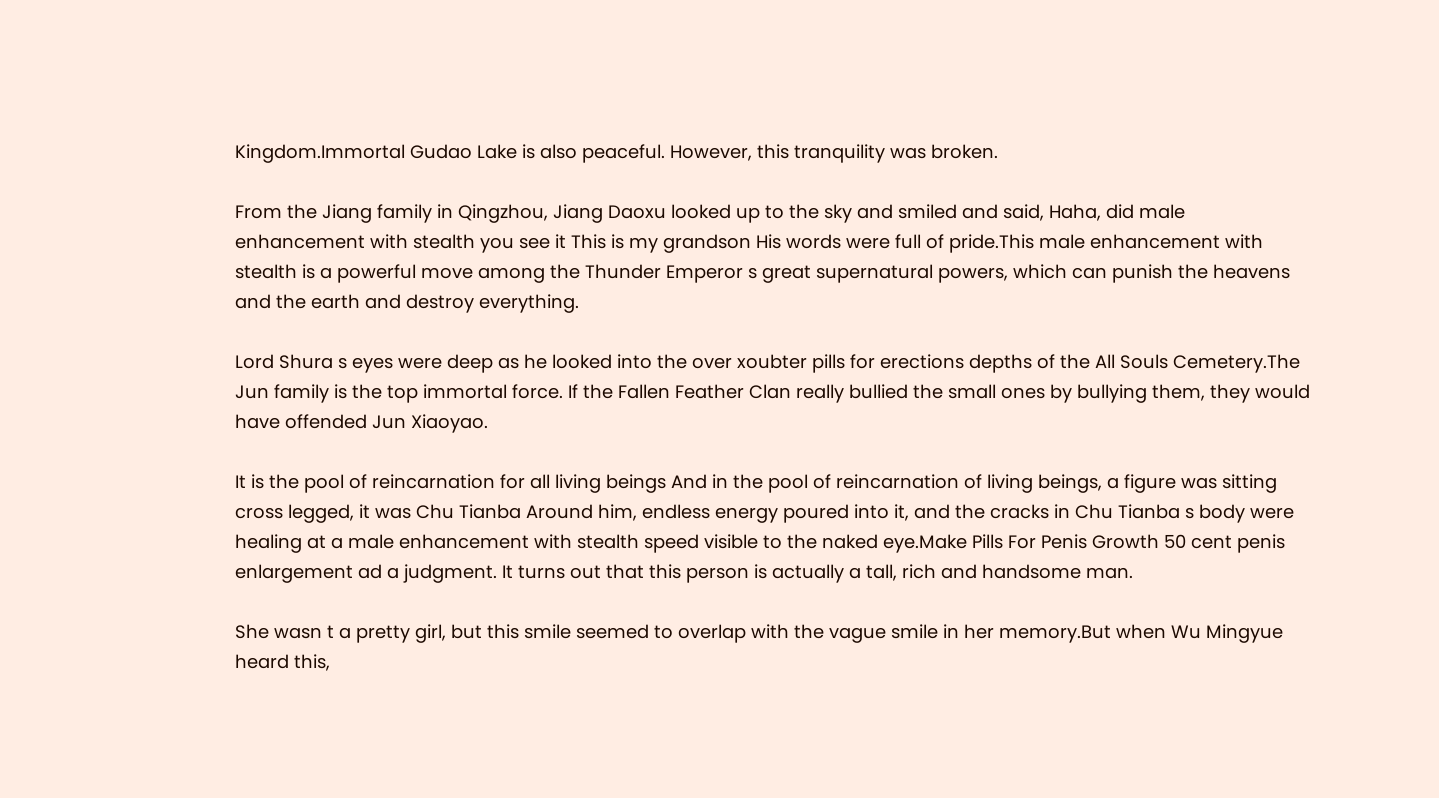Kingdom.Immortal Gudao Lake is also peaceful. However, this tranquility was broken.

From the Jiang family in Qingzhou, Jiang Daoxu looked up to the sky and smiled and said, Haha, did male enhancement with stealth you see it This is my grandson His words were full of pride.This male enhancement with stealth is a powerful move among the Thunder Emperor s great supernatural powers, which can punish the heavens and the earth and destroy everything.

Lord Shura s eyes were deep as he looked into the over xoubter pills for erections depths of the All Souls Cemetery.The Jun family is the top immortal force. If the Fallen Feather Clan really bullied the small ones by bullying them, they would have offended Jun Xiaoyao.

It is the pool of reincarnation for all living beings And in the pool of reincarnation of living beings, a figure was sitting cross legged, it was Chu Tianba Around him, endless energy poured into it, and the cracks in Chu Tianba s body were healing at a male enhancement with stealth speed visible to the naked eye.Make Pills For Penis Growth 50 cent penis enlargement ad a judgment. It turns out that this person is actually a tall, rich and handsome man.

She wasn t a pretty girl, but this smile seemed to overlap with the vague smile in her memory.But when Wu Mingyue heard this,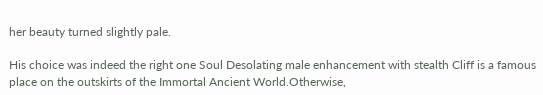her beauty turned slightly pale.

His choice was indeed the right one Soul Desolating male enhancement with stealth Cliff is a famous place on the outskirts of the Immortal Ancient World.Otherwise,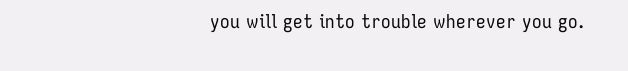you will get into trouble wherever you go.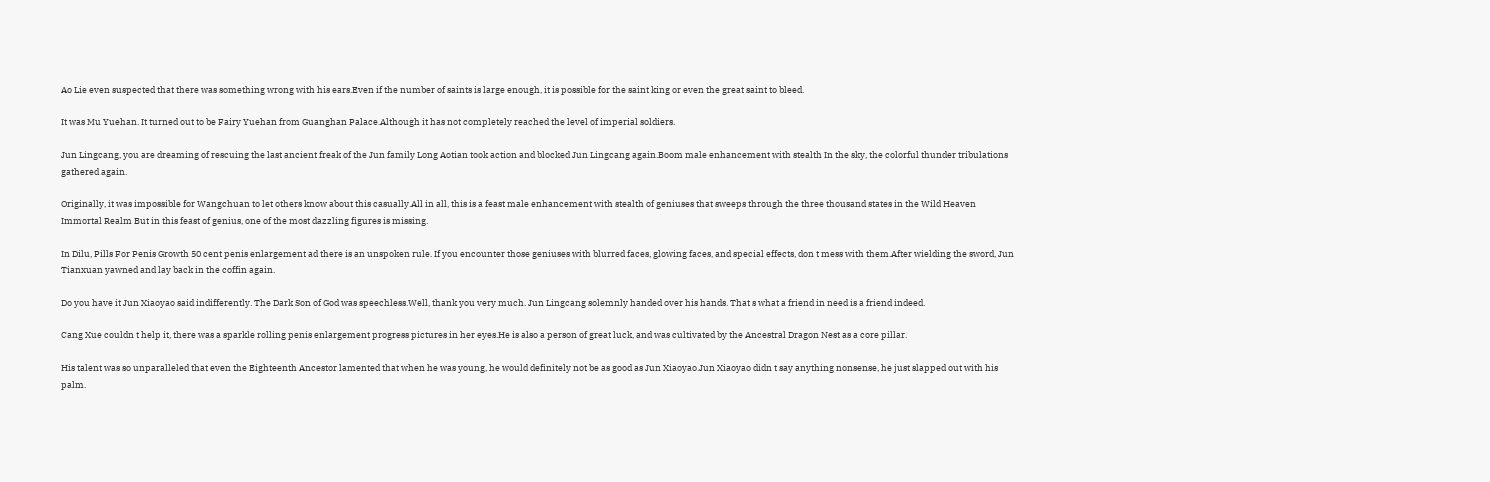Ao Lie even suspected that there was something wrong with his ears.Even if the number of saints is large enough, it is possible for the saint king or even the great saint to bleed.

It was Mu Yuehan. It turned out to be Fairy Yuehan from Guanghan Palace.Although it has not completely reached the level of imperial soldiers.

Jun Lingcang, you are dreaming of rescuing the last ancient freak of the Jun family Long Aotian took action and blocked Jun Lingcang again.Boom male enhancement with stealth In the sky, the colorful thunder tribulations gathered again.

Originally, it was impossible for Wangchuan to let others know about this casually.All in all, this is a feast male enhancement with stealth of geniuses that sweeps through the three thousand states in the Wild Heaven Immortal Realm But in this feast of genius, one of the most dazzling figures is missing.

In Dilu, Pills For Penis Growth 50 cent penis enlargement ad there is an unspoken rule. If you encounter those geniuses with blurred faces, glowing faces, and special effects, don t mess with them.After wielding the sword, Jun Tianxuan yawned and lay back in the coffin again.

Do you have it Jun Xiaoyao said indifferently. The Dark Son of God was speechless.Well, thank you very much. Jun Lingcang solemnly handed over his hands. That s what a friend in need is a friend indeed.

Cang Xue couldn t help it, there was a sparkle rolling penis enlargement progress pictures in her eyes.He is also a person of great luck, and was cultivated by the Ancestral Dragon Nest as a core pillar.

His talent was so unparalleled that even the Eighteenth Ancestor lamented that when he was young, he would definitely not be as good as Jun Xiaoyao.Jun Xiaoyao didn t say anything nonsense, he just slapped out with his palm.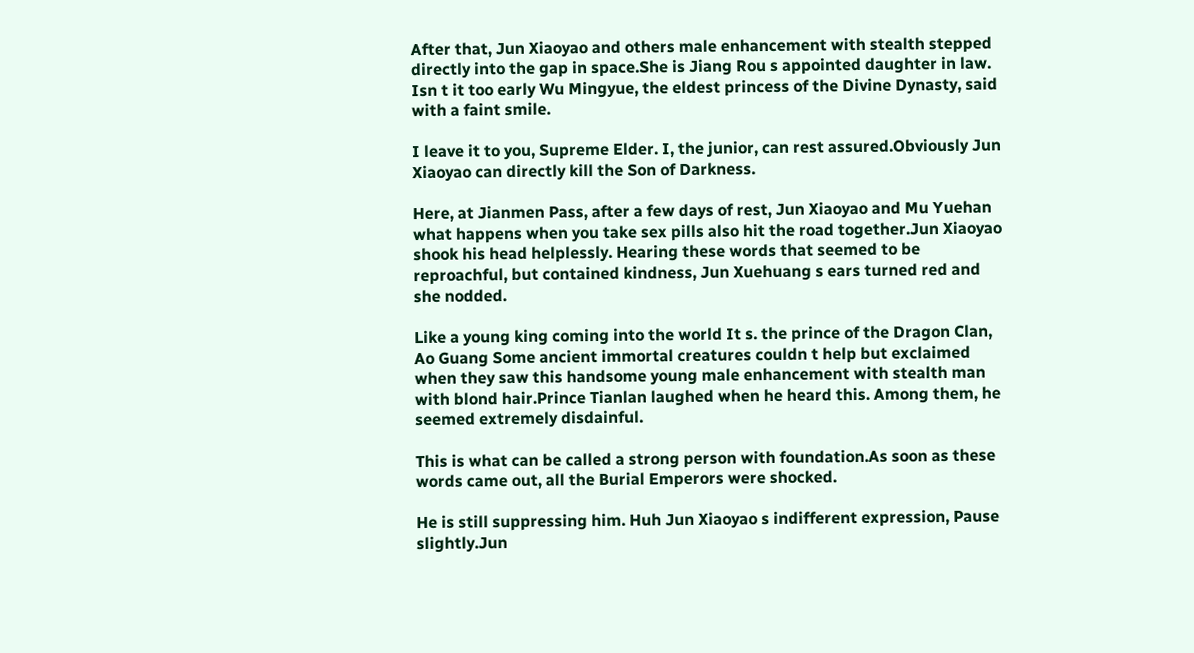After that, Jun Xiaoyao and others male enhancement with stealth stepped directly into the gap in space.She is Jiang Rou s appointed daughter in law. Isn t it too early Wu Mingyue, the eldest princess of the Divine Dynasty, said with a faint smile.

I leave it to you, Supreme Elder. I, the junior, can rest assured.Obviously Jun Xiaoyao can directly kill the Son of Darkness.

Here, at Jianmen Pass, after a few days of rest, Jun Xiaoyao and Mu Yuehan what happens when you take sex pills also hit the road together.Jun Xiaoyao shook his head helplessly. Hearing these words that seemed to be reproachful, but contained kindness, Jun Xuehuang s ears turned red and she nodded.

Like a young king coming into the world It s. the prince of the Dragon Clan, Ao Guang Some ancient immortal creatures couldn t help but exclaimed when they saw this handsome young male enhancement with stealth man with blond hair.Prince Tianlan laughed when he heard this. Among them, he seemed extremely disdainful.

This is what can be called a strong person with foundation.As soon as these words came out, all the Burial Emperors were shocked.

He is still suppressing him. Huh Jun Xiaoyao s indifferent expression, Pause slightly.Jun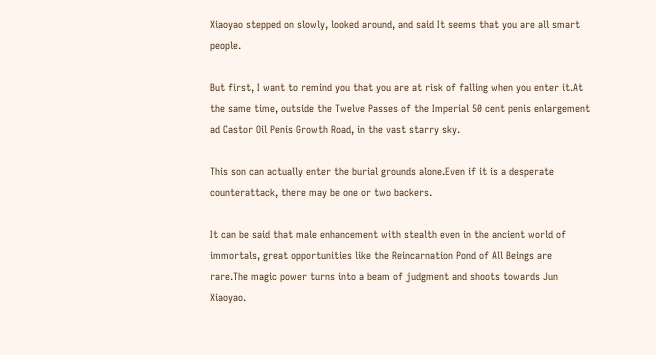Xiaoyao stepped on slowly, looked around, and said It seems that you are all smart people.

But first, I want to remind you that you are at risk of falling when you enter it.At the same time, outside the Twelve Passes of the Imperial 50 cent penis enlargement ad Castor Oil Penis Growth Road, in the vast starry sky.

This son can actually enter the burial grounds alone.Even if it is a desperate counterattack, there may be one or two backers.

It can be said that male enhancement with stealth even in the ancient world of immortals, great opportunities like the Reincarnation Pond of All Beings are rare.The magic power turns into a beam of judgment and shoots towards Jun Xiaoyao.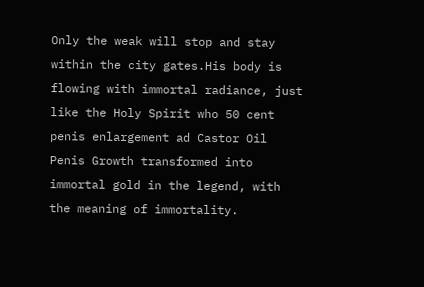Only the weak will stop and stay within the city gates.His body is flowing with immortal radiance, just like the Holy Spirit who 50 cent penis enlargement ad Castor Oil Penis Growth transformed into immortal gold in the legend, with the meaning of immortality.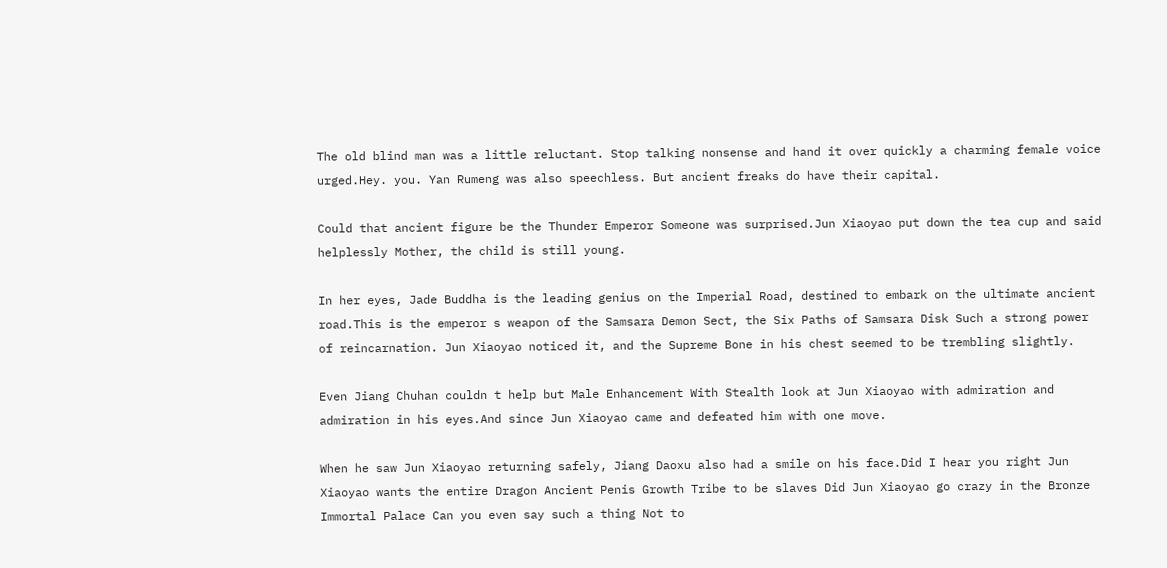The old blind man was a little reluctant. Stop talking nonsense and hand it over quickly a charming female voice urged.Hey. you. Yan Rumeng was also speechless. But ancient freaks do have their capital.

Could that ancient figure be the Thunder Emperor Someone was surprised.Jun Xiaoyao put down the tea cup and said helplessly Mother, the child is still young.

In her eyes, Jade Buddha is the leading genius on the Imperial Road, destined to embark on the ultimate ancient road.This is the emperor s weapon of the Samsara Demon Sect, the Six Paths of Samsara Disk Such a strong power of reincarnation. Jun Xiaoyao noticed it, and the Supreme Bone in his chest seemed to be trembling slightly.

Even Jiang Chuhan couldn t help but Male Enhancement With Stealth look at Jun Xiaoyao with admiration and admiration in his eyes.And since Jun Xiaoyao came and defeated him with one move.

When he saw Jun Xiaoyao returning safely, Jiang Daoxu also had a smile on his face.Did I hear you right Jun Xiaoyao wants the entire Dragon Ancient Penis Growth Tribe to be slaves Did Jun Xiaoyao go crazy in the Bronze Immortal Palace Can you even say such a thing Not to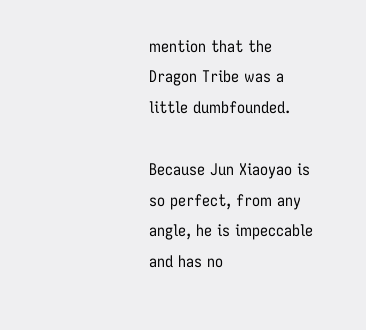mention that the Dragon Tribe was a little dumbfounded.

Because Jun Xiaoyao is so perfect, from any angle, he is impeccable and has no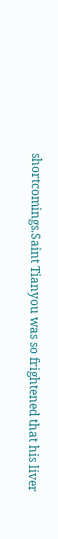shortcomings.Saint Tianyou was so frightened that his liver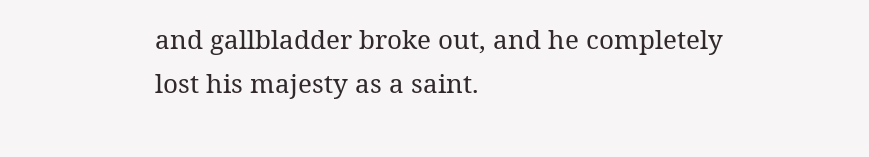and gallbladder broke out, and he completely lost his majesty as a saint.